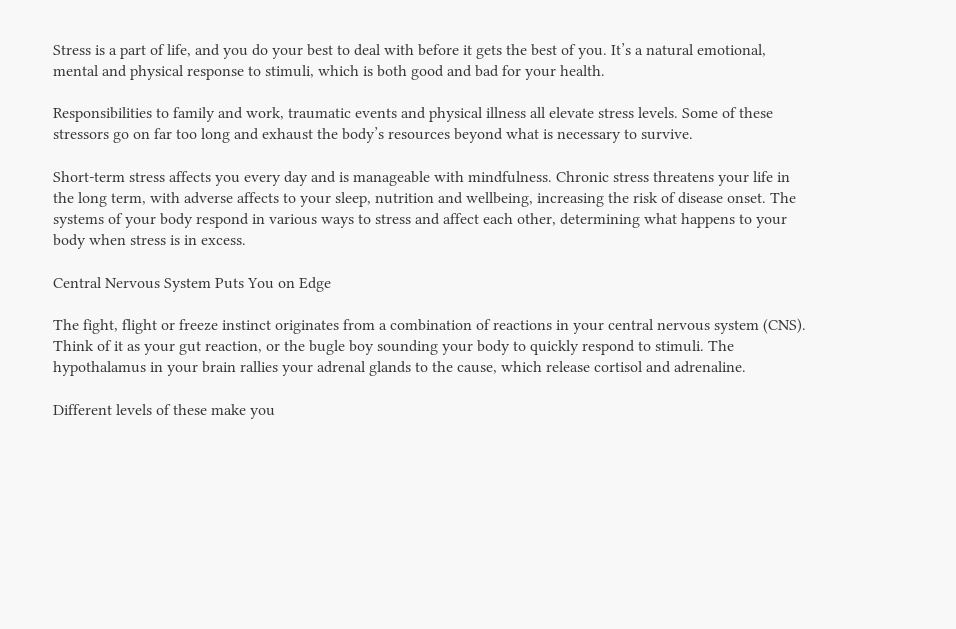Stress is a part of life, and you do your best to deal with before it gets the best of you. It’s a natural emotional, mental and physical response to stimuli, which is both good and bad for your health.

Responsibilities to family and work, traumatic events and physical illness all elevate stress levels. Some of these stressors go on far too long and exhaust the body’s resources beyond what is necessary to survive.

Short-term stress affects you every day and is manageable with mindfulness. Chronic stress threatens your life in the long term, with adverse affects to your sleep, nutrition and wellbeing, increasing the risk of disease onset. The systems of your body respond in various ways to stress and affect each other, determining what happens to your body when stress is in excess.

Central Nervous System Puts You on Edge

The fight, flight or freeze instinct originates from a combination of reactions in your central nervous system (CNS). Think of it as your gut reaction, or the bugle boy sounding your body to quickly respond to stimuli. The hypothalamus in your brain rallies your adrenal glands to the cause, which release cortisol and adrenaline.

Different levels of these make you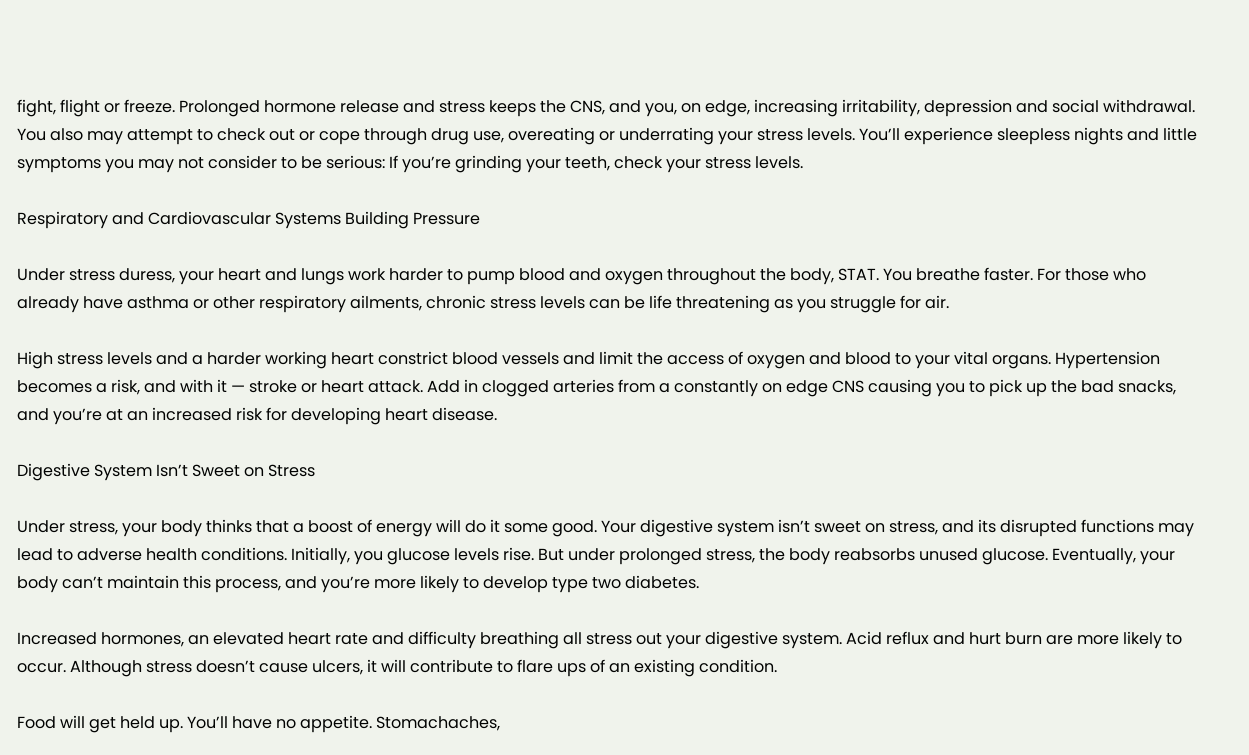fight, flight or freeze. Prolonged hormone release and stress keeps the CNS, and you, on edge, increasing irritability, depression and social withdrawal. You also may attempt to check out or cope through drug use, overeating or underrating your stress levels. You’ll experience sleepless nights and little symptoms you may not consider to be serious: If you’re grinding your teeth, check your stress levels.

Respiratory and Cardiovascular Systems Building Pressure

Under stress duress, your heart and lungs work harder to pump blood and oxygen throughout the body, STAT. You breathe faster. For those who already have asthma or other respiratory ailments, chronic stress levels can be life threatening as you struggle for air.

High stress levels and a harder working heart constrict blood vessels and limit the access of oxygen and blood to your vital organs. Hypertension becomes a risk, and with it — stroke or heart attack. Add in clogged arteries from a constantly on edge CNS causing you to pick up the bad snacks, and you’re at an increased risk for developing heart disease.

Digestive System Isn’t Sweet on Stress

Under stress, your body thinks that a boost of energy will do it some good. Your digestive system isn’t sweet on stress, and its disrupted functions may lead to adverse health conditions. Initially, you glucose levels rise. But under prolonged stress, the body reabsorbs unused glucose. Eventually, your body can’t maintain this process, and you’re more likely to develop type two diabetes.

Increased hormones, an elevated heart rate and difficulty breathing all stress out your digestive system. Acid reflux and hurt burn are more likely to occur. Although stress doesn’t cause ulcers, it will contribute to flare ups of an existing condition.

Food will get held up. You’ll have no appetite. Stomachaches,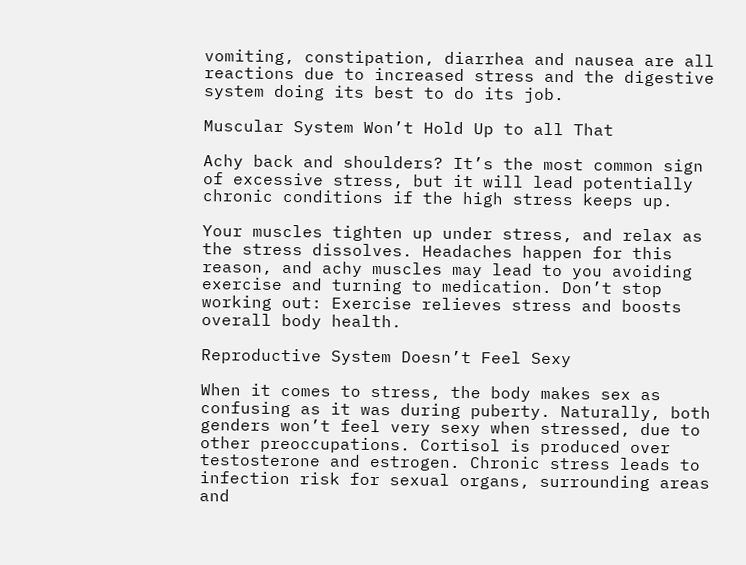vomiting, constipation, diarrhea and nausea are all reactions due to increased stress and the digestive system doing its best to do its job.

Muscular System Won’t Hold Up to all That

Achy back and shoulders? It’s the most common sign of excessive stress, but it will lead potentially chronic conditions if the high stress keeps up.

Your muscles tighten up under stress, and relax as the stress dissolves. Headaches happen for this reason, and achy muscles may lead to you avoiding exercise and turning to medication. Don’t stop working out: Exercise relieves stress and boosts overall body health.

Reproductive System Doesn’t Feel Sexy

When it comes to stress, the body makes sex as confusing as it was during puberty. Naturally, both genders won’t feel very sexy when stressed, due to other preoccupations. Cortisol is produced over testosterone and estrogen. Chronic stress leads to infection risk for sexual organs, surrounding areas and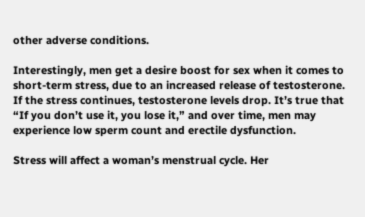other adverse conditions.

Interestingly, men get a desire boost for sex when it comes to short-term stress, due to an increased release of testosterone. If the stress continues, testosterone levels drop. It’s true that “If you don’t use it, you lose it,” and over time, men may experience low sperm count and erectile dysfunction.

Stress will affect a woman’s menstrual cycle. Her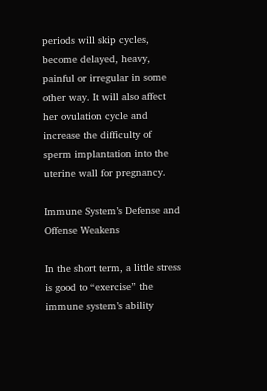periods will skip cycles, become delayed, heavy, painful or irregular in some other way. It will also affect her ovulation cycle and increase the difficulty of sperm implantation into the uterine wall for pregnancy.

Immune System’s Defense and Offense Weakens

In the short term, a little stress is good to “exercise” the immune system’s ability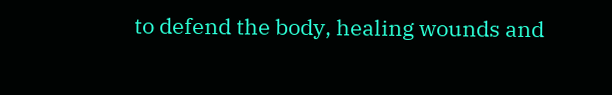to defend the body, healing wounds and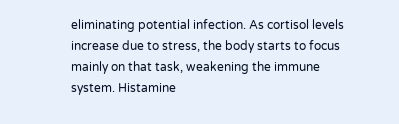eliminating potential infection. As cortisol levels increase due to stress, the body starts to focus mainly on that task, weakening the immune system. Histamine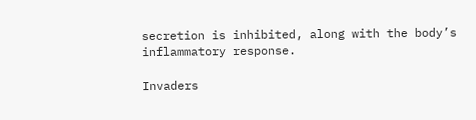secretion is inhibited, along with the body’s inflammatory response.

Invaders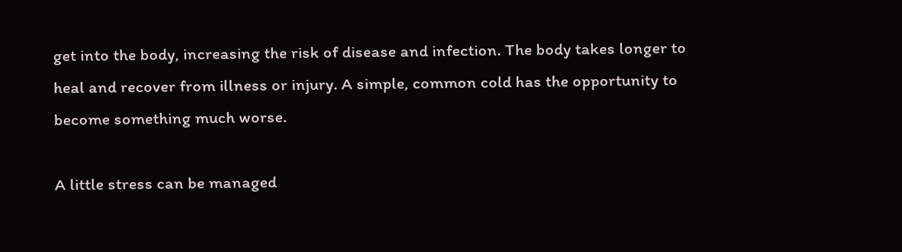get into the body, increasing the risk of disease and infection. The body takes longer to heal and recover from illness or injury. A simple, common cold has the opportunity to become something much worse.

A little stress can be managed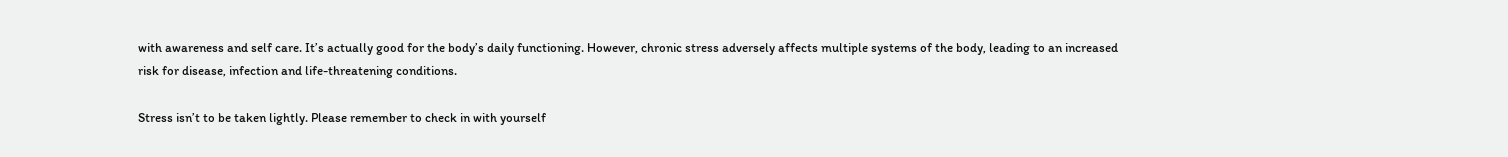with awareness and self care. It’s actually good for the body’s daily functioning. However, chronic stress adversely affects multiple systems of the body, leading to an increased risk for disease, infection and life-threatening conditions.

Stress isn’t to be taken lightly. Please remember to check in with yourself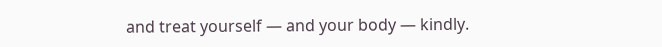and treat yourself — and your body — kindly.